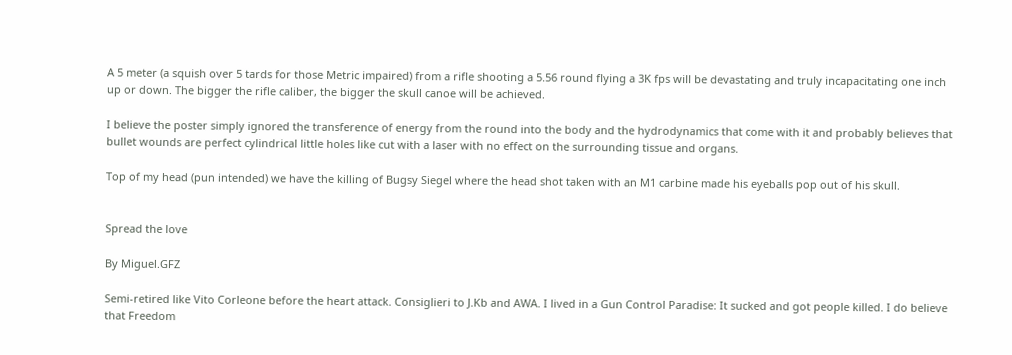A 5 meter (a squish over 5 tards for those Metric impaired) from a rifle shooting a 5.56 round flying a 3K fps will be devastating and truly incapacitating one inch up or down. The bigger the rifle caliber, the bigger the skull canoe will be achieved.

I believe the poster simply ignored the transference of energy from the round into the body and the hydrodynamics that come with it and probably believes that bullet wounds are perfect cylindrical little holes like cut with a laser with no effect on the surrounding tissue and organs.

Top of my head (pun intended) we have the killing of Bugsy Siegel where the head shot taken with an M1 carbine made his eyeballs pop out of his skull.


Spread the love

By Miguel.GFZ

Semi-retired like Vito Corleone before the heart attack. Consiglieri to J.Kb and AWA. I lived in a Gun Control Paradise: It sucked and got people killed. I do believe that Freedom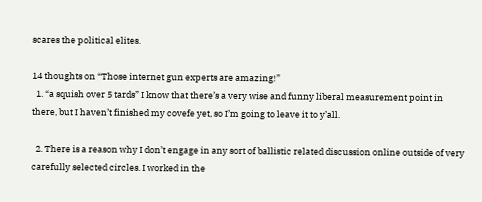scares the political elites.

14 thoughts on “Those internet gun experts are amazing!”
  1. “a squish over 5 tards” I know that there’s a very wise and funny liberal measurement point in there, but I haven’t finished my covefe yet, so I’m going to leave it to y’all.

  2. There is a reason why I don’t engage in any sort of ballistic related discussion online outside of very carefully selected circles. I worked in the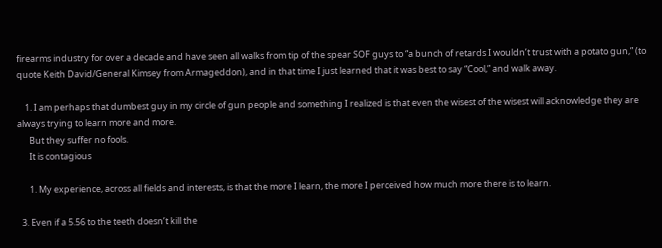firearms industry for over a decade and have seen all walks from tip of the spear SOF guys to “a bunch of retards I wouldn’t trust with a potato gun,” (to quote Keith David/General Kimsey from Armageddon), and in that time I just learned that it was best to say “Cool,” and walk away.

    1. I am perhaps that dumbest guy in my circle of gun people and something I realized is that even the wisest of the wisest will acknowledge they are always trying to learn more and more.
      But they suffer no fools.
      It is contagious

      1. My experience, across all fields and interests, is that the more I learn, the more I perceived how much more there is to learn.

  3. Even if a 5.56 to the teeth doesn’t kill the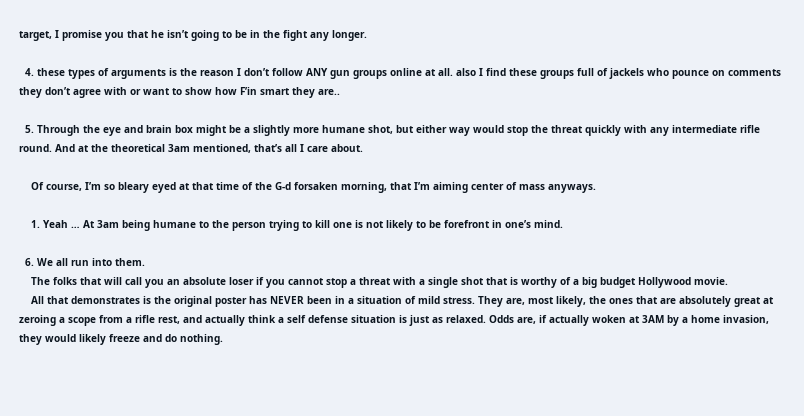target, I promise you that he isn’t going to be in the fight any longer.

  4. these types of arguments is the reason I don’t follow ANY gun groups online at all. also I find these groups full of jackels who pounce on comments they don’t agree with or want to show how F’in smart they are..

  5. Through the eye and brain box might be a slightly more humane shot, but either way would stop the threat quickly with any intermediate rifle round. And at the theoretical 3am mentioned, that’s all I care about.

    Of course, I’m so bleary eyed at that time of the G-d forsaken morning, that I’m aiming center of mass anyways.

    1. Yeah … At 3am being humane to the person trying to kill one is not likely to be forefront in one’s mind.

  6. We all run into them.
    The folks that will call you an absolute loser if you cannot stop a threat with a single shot that is worthy of a big budget Hollywood movie.
    All that demonstrates is the original poster has NEVER been in a situation of mild stress. They are, most likely, the ones that are absolutely great at zeroing a scope from a rifle rest, and actually think a self defense situation is just as relaxed. Odds are, if actually woken at 3AM by a home invasion, they would likely freeze and do nothing.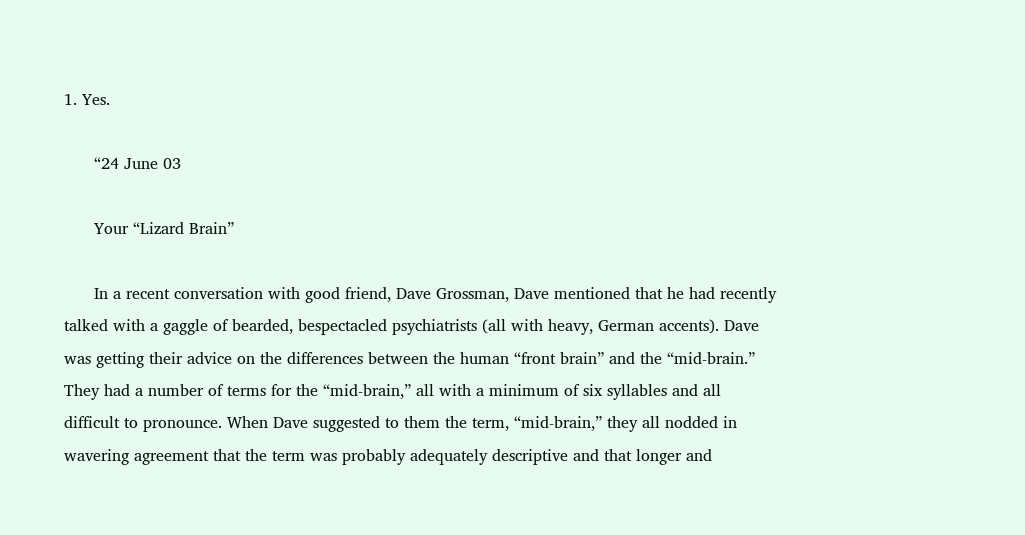1. Yes.

      “24 June 03

      Your “Lizard Brain”

      In a recent conversation with good friend, Dave Grossman, Dave mentioned that he had recently talked with a gaggle of bearded, bespectacled psychiatrists (all with heavy, German accents). Dave was getting their advice on the differences between the human “front brain” and the “mid-brain.” They had a number of terms for the “mid-brain,” all with a minimum of six syllables and all difficult to pronounce. When Dave suggested to them the term, “mid-brain,” they all nodded in wavering agreement that the term was probably adequately descriptive and that longer and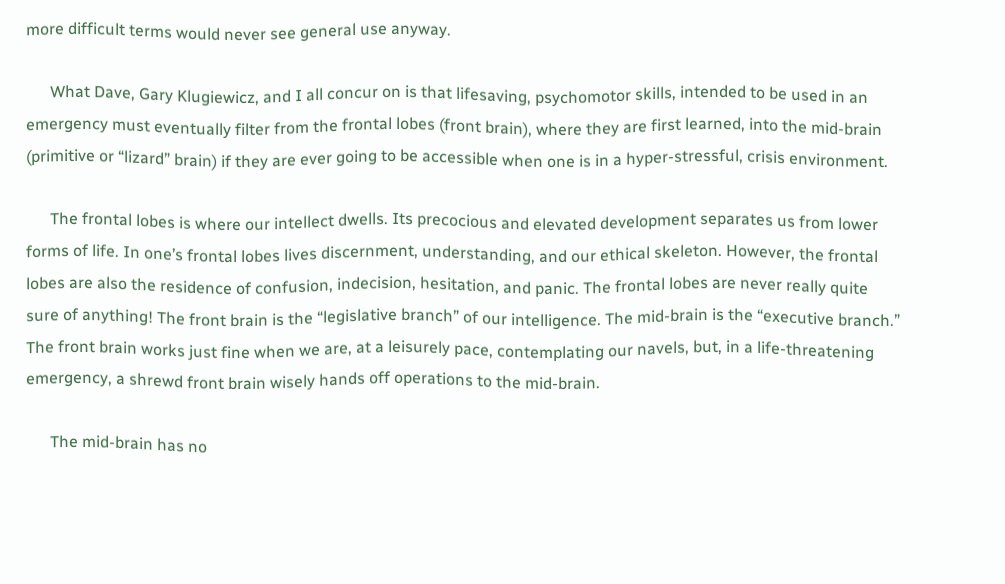more difficult terms would never see general use anyway.

      What Dave, Gary Klugiewicz, and I all concur on is that lifesaving, psychomotor skills, intended to be used in an emergency must eventually filter from the frontal lobes (front brain), where they are first learned, into the mid-brain (primitive or “lizard” brain) if they are ever going to be accessible when one is in a hyper-stressful, crisis environment.

      The frontal lobes is where our intellect dwells. Its precocious and elevated development separates us from lower forms of life. In one’s frontal lobes lives discernment, understanding, and our ethical skeleton. However, the frontal lobes are also the residence of confusion, indecision, hesitation, and panic. The frontal lobes are never really quite sure of anything! The front brain is the “legislative branch” of our intelligence. The mid-brain is the “executive branch.” The front brain works just fine when we are, at a leisurely pace, contemplating our navels, but, in a life-threatening emergency, a shrewd front brain wisely hands off operations to the mid-brain.

      The mid-brain has no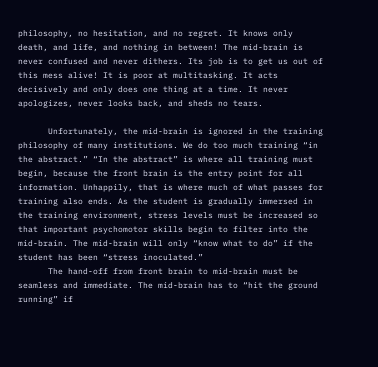philosophy, no hesitation, and no regret. It knows only death, and life, and nothing in between! The mid-brain is never confused and never dithers. Its job is to get us out of this mess alive! It is poor at multitasking. It acts decisively and only does one thing at a time. It never apologizes, never looks back, and sheds no tears.

      Unfortunately, the mid-brain is ignored in the training philosophy of many institutions. We do too much training “in the abstract.” “In the abstract” is where all training must begin, because the front brain is the entry point for all information. Unhappily, that is where much of what passes for training also ends. As the student is gradually immersed in the training environment, stress levels must be increased so that important psychomotor skills begin to filter into the mid-brain. The mid-brain will only “know what to do” if the student has been “stress inoculated.”
      The hand-off from front brain to mid-brain must be seamless and immediate. The mid-brain has to “hit the ground running” if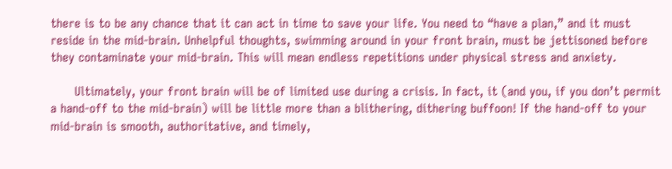there is to be any chance that it can act in time to save your life. You need to “have a plan,” and it must reside in the mid-brain. Unhelpful thoughts, swimming around in your front brain, must be jettisoned before they contaminate your mid-brain. This will mean endless repetitions under physical stress and anxiety.

      Ultimately, your front brain will be of limited use during a crisis. In fact, it (and you, if you don’t permit a hand-off to the mid-brain) will be little more than a blithering, dithering buffoon! If the hand-off to your mid-brain is smooth, authoritative, and timely,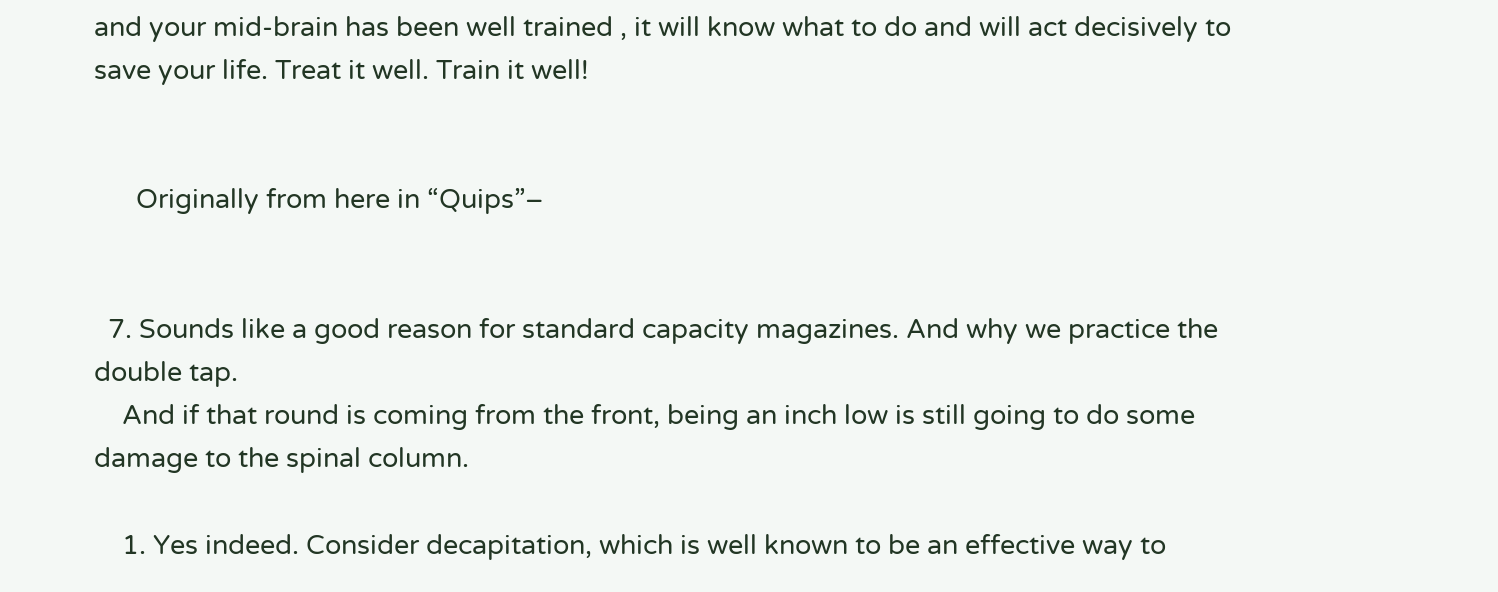and your mid-brain has been well trained , it will know what to do and will act decisively to save your life. Treat it well. Train it well!


      Originally from here in “Quips”–


  7. Sounds like a good reason for standard capacity magazines. And why we practice the double tap.
    And if that round is coming from the front, being an inch low is still going to do some damage to the spinal column.

    1. Yes indeed. Consider decapitation, which is well known to be an effective way to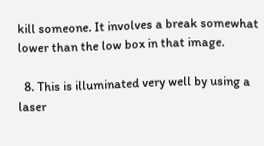kill someone. It involves a break somewhat lower than the low box in that image.

  8. This is illuminated very well by using a laser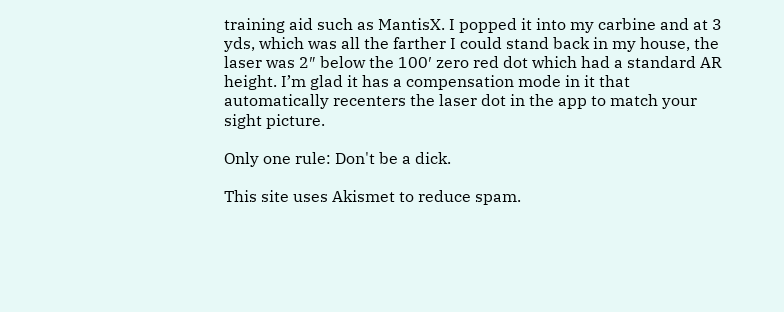training aid such as MantisX. I popped it into my carbine and at 3 yds, which was all the farther I could stand back in my house, the laser was 2″ below the 100′ zero red dot which had a standard AR height. I’m glad it has a compensation mode in it that automatically recenters the laser dot in the app to match your sight picture.

Only one rule: Don't be a dick.

This site uses Akismet to reduce spam.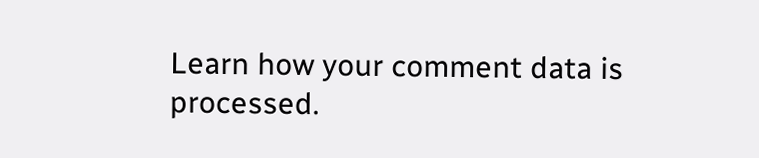Learn how your comment data is processed.